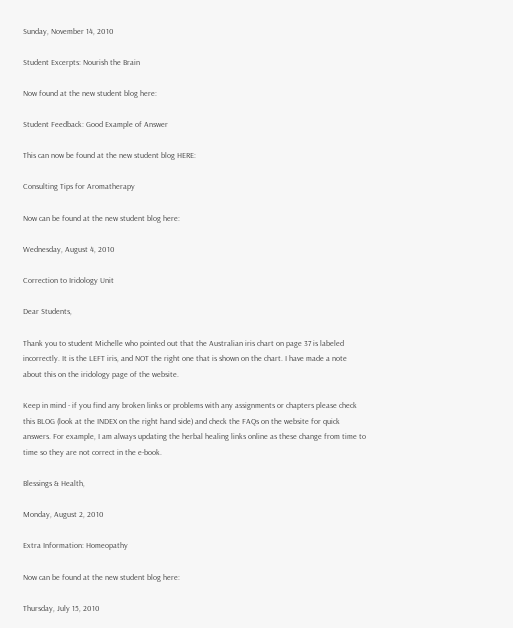Sunday, November 14, 2010

Student Excerpts: Nourish the Brain

Now found at the new student blog here:

Student Feedback: Good Example of Answer

This can now be found at the new student blog HERE:

Consulting Tips for Aromatherapy

Now can be found at the new student blog here:

Wednesday, August 4, 2010

Correction to Iridology Unit

Dear Students,

Thank you to student Michelle who pointed out that the Australian iris chart on page 37 is labeled incorrectly. It is the LEFT iris, and NOT the right one that is shown on the chart. I have made a note about this on the iridology page of the website.

Keep in mind - if you find any broken links or problems with any assignments or chapters please check this BLOG (look at the INDEX on the right hand side) and check the FAQs on the website for quick answers. For example, I am always updating the herbal healing links online as these change from time to time so they are not correct in the e-book.

Blessings & Health,

Monday, August 2, 2010

Extra Information: Homeopathy

Now can be found at the new student blog here:

Thursday, July 15, 2010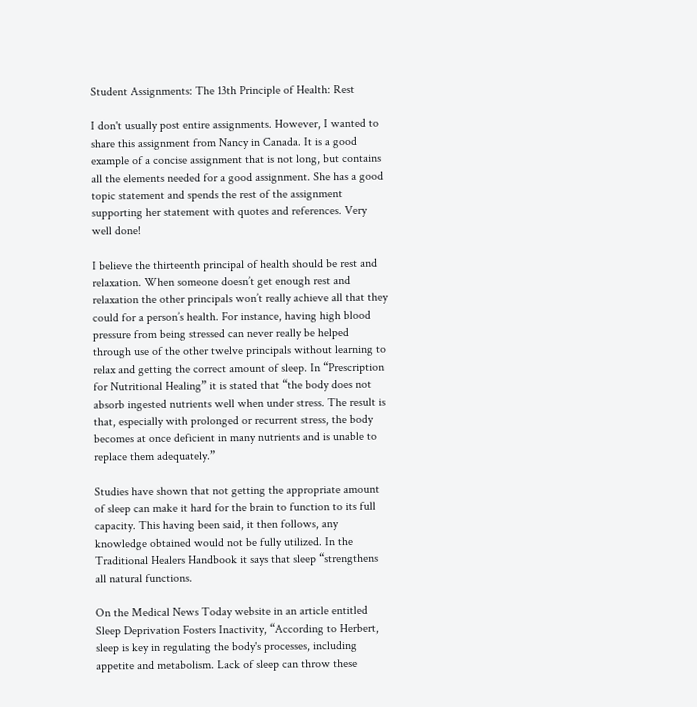Student Assignments: The 13th Principle of Health: Rest

I don't usually post entire assignments. However, I wanted to share this assignment from Nancy in Canada. It is a good example of a concise assignment that is not long, but contains all the elements needed for a good assignment. She has a good topic statement and spends the rest of the assignment supporting her statement with quotes and references. Very well done!

I believe the thirteenth principal of health should be rest and relaxation. When someone doesn’t get enough rest and relaxation the other principals won’t really achieve all that they could for a person’s health. For instance, having high blood pressure from being stressed can never really be helped through use of the other twelve principals without learning to relax and getting the correct amount of sleep. In “Prescription for Nutritional Healing” it is stated that “the body does not absorb ingested nutrients well when under stress. The result is that, especially with prolonged or recurrent stress, the body becomes at once deficient in many nutrients and is unable to replace them adequately.”

Studies have shown that not getting the appropriate amount of sleep can make it hard for the brain to function to its full capacity. This having been said, it then follows, any knowledge obtained would not be fully utilized. In the Traditional Healers Handbook it says that sleep “strengthens all natural functions.

On the Medical News Today website in an article entitled Sleep Deprivation Fosters Inactivity, “According to Herbert, sleep is key in regulating the body's processes, including appetite and metabolism. Lack of sleep can throw these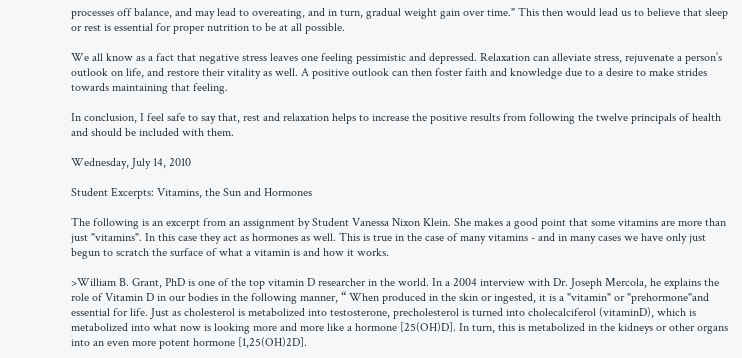processes off balance, and may lead to overeating, and in turn, gradual weight gain over time." This then would lead us to believe that sleep or rest is essential for proper nutrition to be at all possible.

We all know as a fact that negative stress leaves one feeling pessimistic and depressed. Relaxation can alleviate stress, rejuvenate a person’s outlook on life, and restore their vitality as well. A positive outlook can then foster faith and knowledge due to a desire to make strides towards maintaining that feeling.

In conclusion, I feel safe to say that, rest and relaxation helps to increase the positive results from following the twelve principals of health and should be included with them.

Wednesday, July 14, 2010

Student Excerpts: Vitamins, the Sun and Hormones

The following is an excerpt from an assignment by Student Vanessa Nixon Klein. She makes a good point that some vitamins are more than just "vitamins". In this case they act as hormones as well. This is true in the case of many vitamins - and in many cases we have only just begun to scratch the surface of what a vitamin is and how it works.

>William B. Grant, PhD is one of the top vitamin D researcher in the world. In a 2004 interview with Dr. Joseph Mercola, he explains the role of Vitamin D in our bodies in the following manner, “ When produced in the skin or ingested, it is a "vitamin" or "prehormone"and essential for life. Just as cholesterol is metabolized into testosterone, precholesterol is turned into cholecalciferol (vitaminD), which is metabolized into what now is looking more and more like a hormone [25(OH)D]. In turn, this is metabolized in the kidneys or other organs into an even more potent hormone [1,25(OH)2D].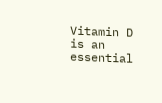Vitamin D is an essential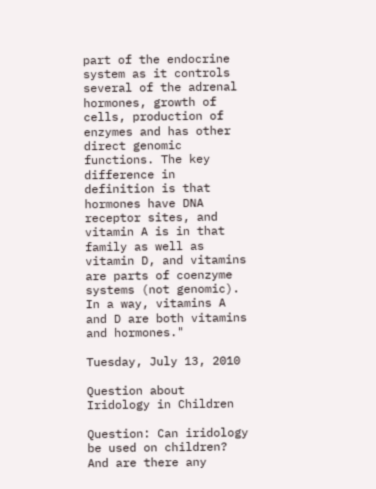part of the endocrine system as it controls several of the adrenal hormones, growth of cells, production of enzymes and has other direct genomic functions. The key difference in definition is that hormones have DNA receptor sites, and vitamin A is in that family as well as vitamin D, and vitamins are parts of coenzyme systems (not genomic). In a way, vitamins A and D are both vitamins and hormones."

Tuesday, July 13, 2010

Question about Iridology in Children

Question: Can iridology be used on children? And are there any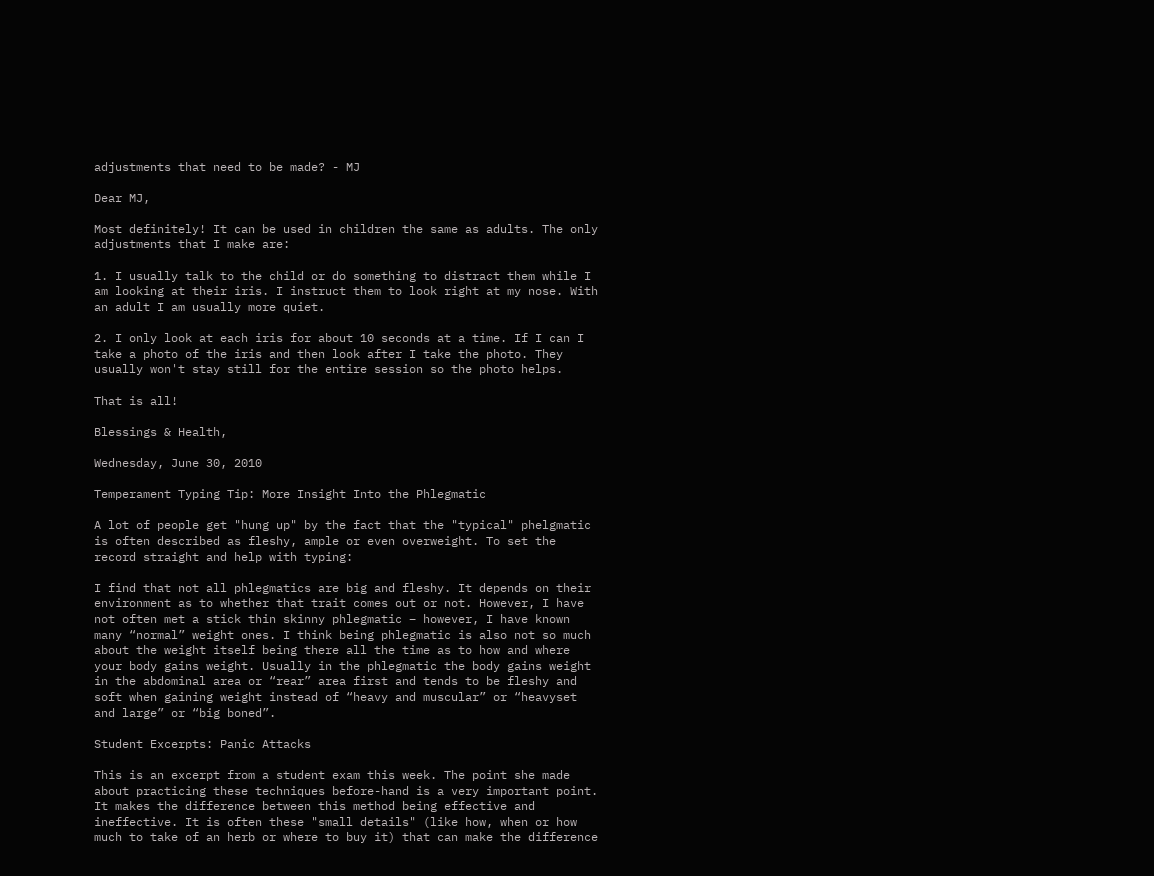adjustments that need to be made? - MJ

Dear MJ,

Most definitely! It can be used in children the same as adults. The only adjustments that I make are:

1. I usually talk to the child or do something to distract them while I am looking at their iris. I instruct them to look right at my nose. With an adult I am usually more quiet.

2. I only look at each iris for about 10 seconds at a time. If I can I take a photo of the iris and then look after I take the photo. They usually won't stay still for the entire session so the photo helps.

That is all!

Blessings & Health,

Wednesday, June 30, 2010

Temperament Typing Tip: More Insight Into the Phlegmatic

A lot of people get "hung up" by the fact that the "typical" phelgmatic is often described as fleshy, ample or even overweight. To set the record straight and help with typing:

I find that not all phlegmatics are big and fleshy. It depends on their environment as to whether that trait comes out or not. However, I have not often met a stick thin skinny phlegmatic – however, I have known many “normal” weight ones. I think being phlegmatic is also not so much about the weight itself being there all the time as to how and where your body gains weight. Usually in the phlegmatic the body gains weight in the abdominal area or “rear” area first and tends to be fleshy and soft when gaining weight instead of “heavy and muscular” or “heavyset and large” or “big boned”.

Student Excerpts: Panic Attacks

This is an excerpt from a student exam this week. The point she made about practicing these techniques before-hand is a very important point. It makes the difference between this method being effective and ineffective. It is often these "small details" (like how, when or how much to take of an herb or where to buy it) that can make the difference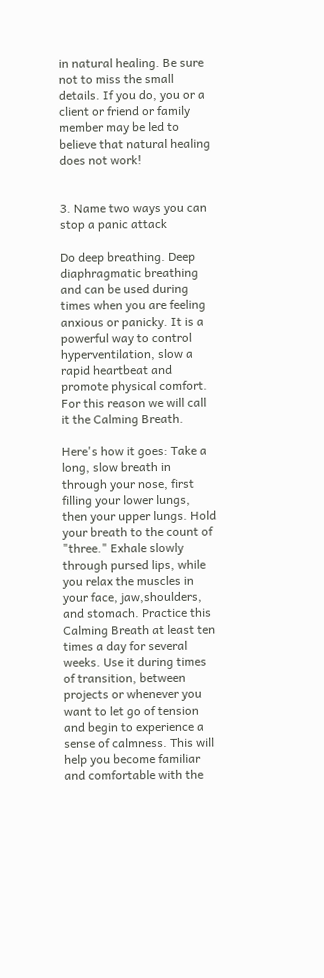in natural healing. Be sure not to miss the small details. If you do, you or a client or friend or family member may be led to believe that natural healing does not work!


3. Name two ways you can stop a panic attack

Do deep breathing. Deep diaphragmatic breathing and can be used during times when you are feeling anxious or panicky. It is a powerful way to control hyperventilation, slow a rapid heartbeat and promote physical comfort. For this reason we will call it the Calming Breath.

Here's how it goes: Take a long, slow breath in through your nose, first filling your lower lungs, then your upper lungs. Hold your breath to the count of "three." Exhale slowly through pursed lips, while you relax the muscles in your face, jaw,shoulders, and stomach. Practice this Calming Breath at least ten times a day for several weeks. Use it during times of transition, between projects or whenever you want to let go of tension and begin to experience a sense of calmness. This will help you become familiar and comfortable with the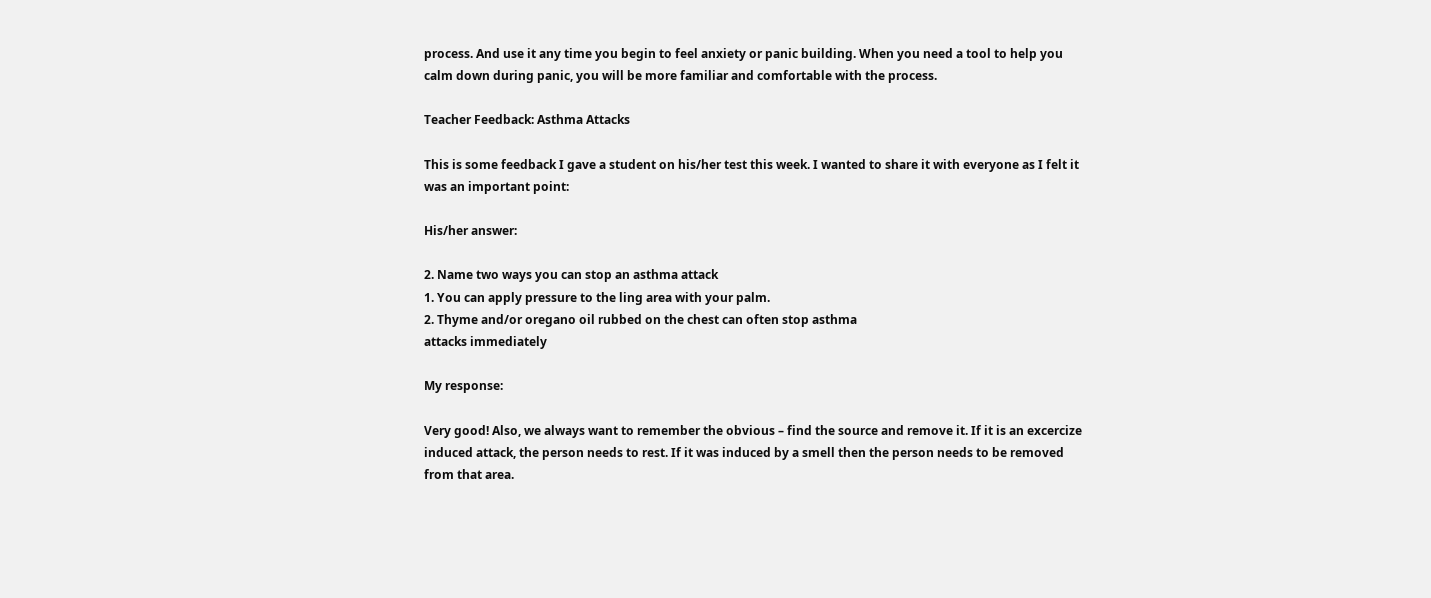process. And use it any time you begin to feel anxiety or panic building. When you need a tool to help you calm down during panic, you will be more familiar and comfortable with the process.

Teacher Feedback: Asthma Attacks

This is some feedback I gave a student on his/her test this week. I wanted to share it with everyone as I felt it was an important point:

His/her answer:

2. Name two ways you can stop an asthma attack
1. You can apply pressure to the ling area with your palm.
2. Thyme and/or oregano oil rubbed on the chest can often stop asthma
attacks immediately

My response:

Very good! Also, we always want to remember the obvious – find the source and remove it. If it is an excercize induced attack, the person needs to rest. If it was induced by a smell then the person needs to be removed from that area.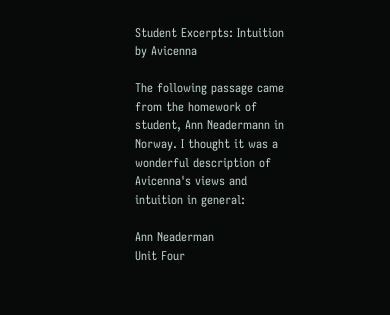Student Excerpts: Intuition by Avicenna

The following passage came from the homework of student, Ann Neadermann in Norway. I thought it was a wonderful description of Avicenna's views and intuition in general:

Ann Neaderman
Unit Four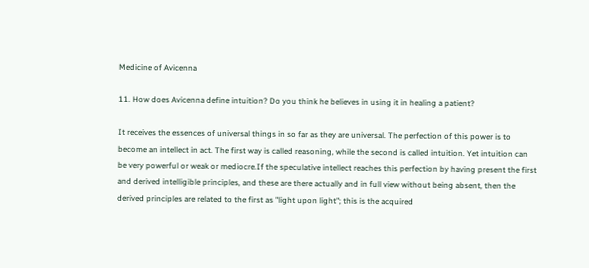Medicine of Avicenna

11. How does Avicenna define intuition? Do you think he believes in using it in healing a patient?

It receives the essences of universal things in so far as they are universal. The perfection of this power is to become an intellect in act. The first way is called reasoning, while the second is called intuition. Yet intuition can be very powerful or weak or mediocre.If the speculative intellect reaches this perfection by having present the first and derived intelligible principles, and these are there actually and in full view without being absent, then the derived principles are related to the first as "light upon light"; this is the acquired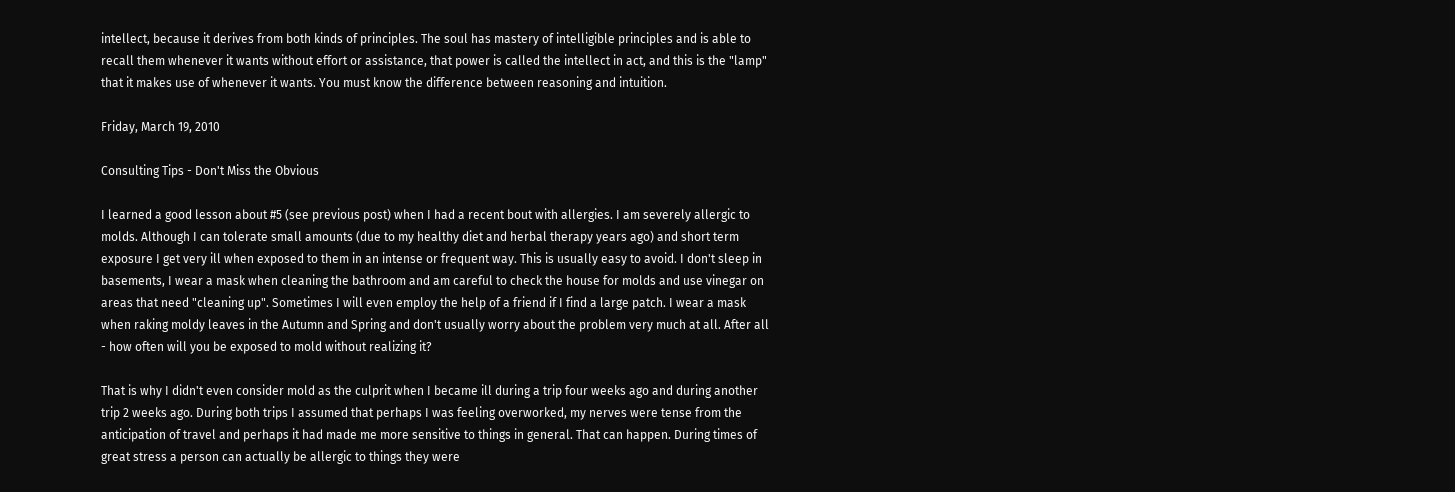intellect, because it derives from both kinds of principles. The soul has mastery of intelligible principles and is able to recall them whenever it wants without effort or assistance, that power is called the intellect in act, and this is the "lamp" that it makes use of whenever it wants. You must know the difference between reasoning and intuition.

Friday, March 19, 2010

Consulting Tips - Don't Miss the Obvious

I learned a good lesson about #5 (see previous post) when I had a recent bout with allergies. I am severely allergic to molds. Although I can tolerate small amounts (due to my healthy diet and herbal therapy years ago) and short term exposure I get very ill when exposed to them in an intense or frequent way. This is usually easy to avoid. I don't sleep in basements, I wear a mask when cleaning the bathroom and am careful to check the house for molds and use vinegar on areas that need "cleaning up". Sometimes I will even employ the help of a friend if I find a large patch. I wear a mask when raking moldy leaves in the Autumn and Spring and don't usually worry about the problem very much at all. After all - how often will you be exposed to mold without realizing it?

That is why I didn't even consider mold as the culprit when I became ill during a trip four weeks ago and during another trip 2 weeks ago. During both trips I assumed that perhaps I was feeling overworked, my nerves were tense from the anticipation of travel and perhaps it had made me more sensitive to things in general. That can happen. During times of great stress a person can actually be allergic to things they were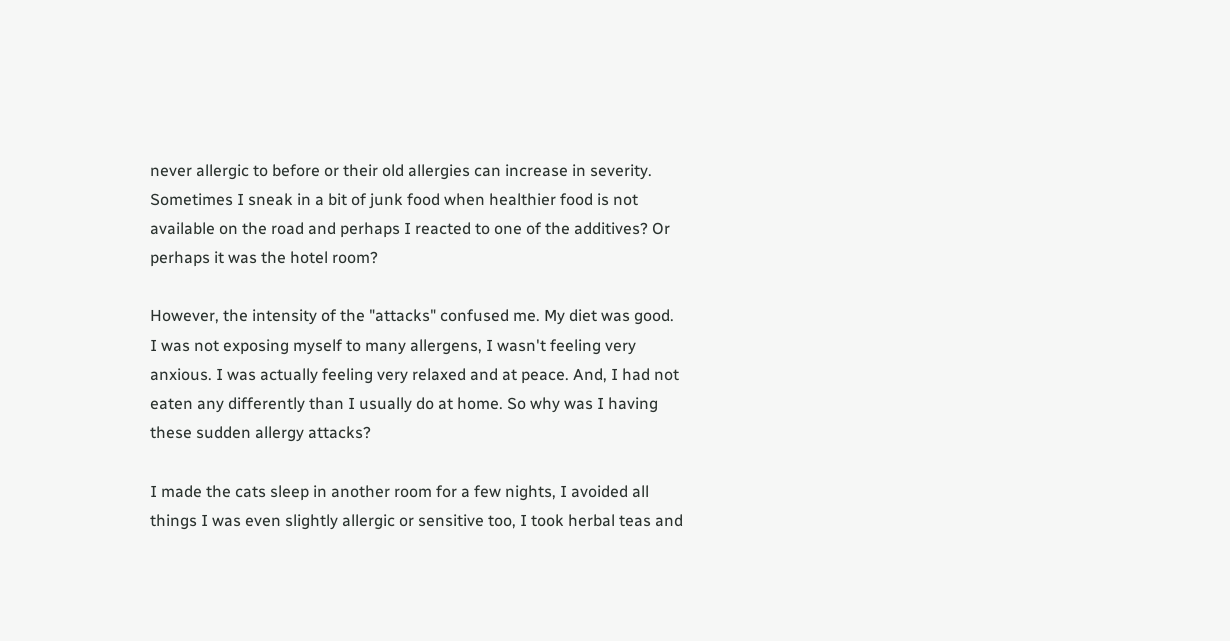never allergic to before or their old allergies can increase in severity. Sometimes I sneak in a bit of junk food when healthier food is not available on the road and perhaps I reacted to one of the additives? Or perhaps it was the hotel room?

However, the intensity of the "attacks" confused me. My diet was good. I was not exposing myself to many allergens, I wasn't feeling very anxious. I was actually feeling very relaxed and at peace. And, I had not eaten any differently than I usually do at home. So why was I having these sudden allergy attacks?

I made the cats sleep in another room for a few nights, I avoided all things I was even slightly allergic or sensitive too, I took herbal teas and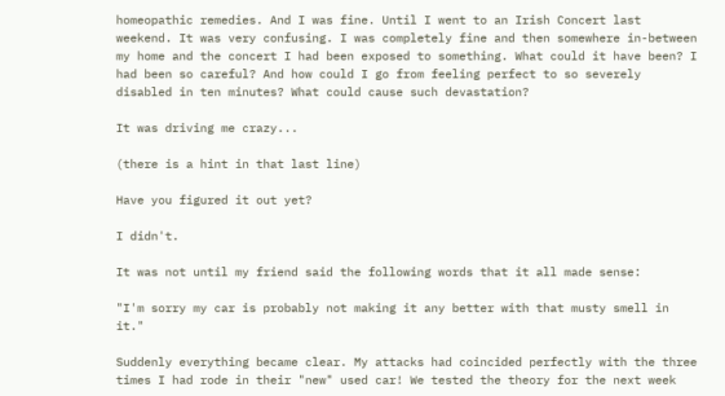homeopathic remedies. And I was fine. Until I went to an Irish Concert last weekend. It was very confusing. I was completely fine and then somewhere in-between my home and the concert I had been exposed to something. What could it have been? I had been so careful? And how could I go from feeling perfect to so severely disabled in ten minutes? What could cause such devastation?

It was driving me crazy...

(there is a hint in that last line)

Have you figured it out yet?

I didn't.

It was not until my friend said the following words that it all made sense:

"I'm sorry my car is probably not making it any better with that musty smell in it."

Suddenly everything became clear. My attacks had coincided perfectly with the three times I had rode in their "new" used car! We tested the theory for the next week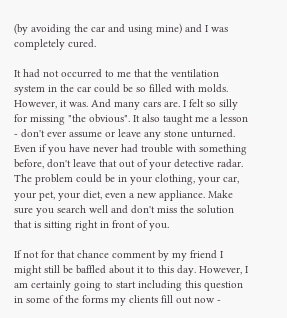(by avoiding the car and using mine) and I was completely cured.

It had not occurred to me that the ventilation system in the car could be so filled with molds. However, it was. And many cars are. I felt so silly for missing "the obvious". It also taught me a lesson - don't ever assume or leave any stone unturned. Even if you have never had trouble with something before, don't leave that out of your detective radar. The problem could be in your clothing, your car, your pet, your diet, even a new appliance. Make sure you search well and don't miss the solution that is sitting right in front of you.

If not for that chance comment by my friend I might still be baffled about it to this day. However, I am certainly going to start including this question in some of the forms my clients fill out now -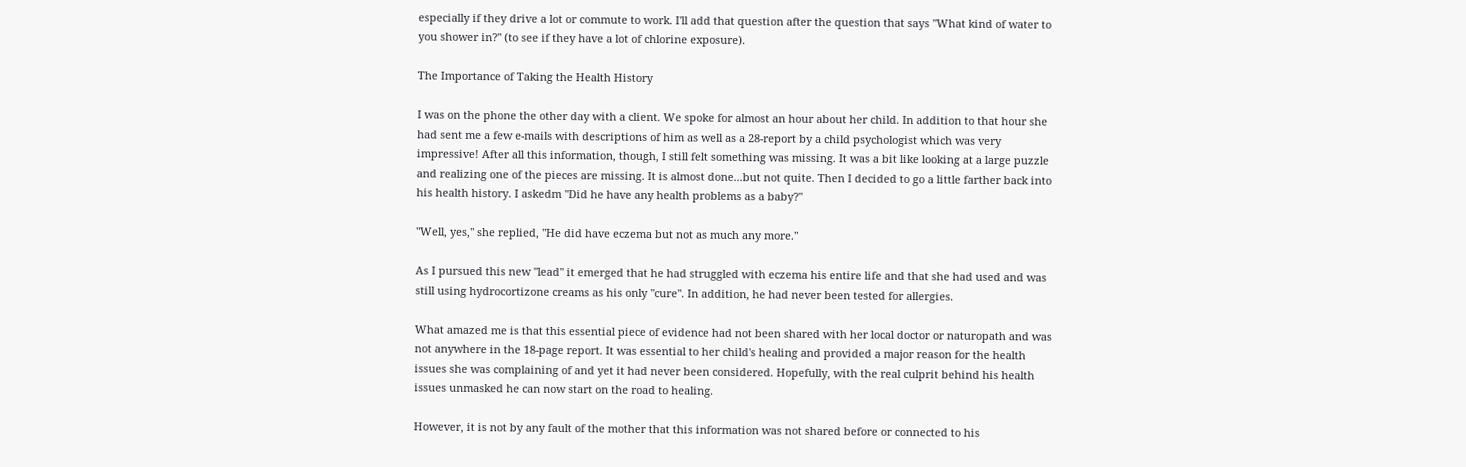especially if they drive a lot or commute to work. I'll add that question after the question that says "What kind of water to you shower in?" (to see if they have a lot of chlorine exposure).

The Importance of Taking the Health History

I was on the phone the other day with a client. We spoke for almost an hour about her child. In addition to that hour she had sent me a few e-mails with descriptions of him as well as a 28-report by a child psychologist which was very impressive! After all this information, though, I still felt something was missing. It was a bit like looking at a large puzzle and realizing one of the pieces are missing. It is almost done...but not quite. Then I decided to go a little farther back into his health history. I askedm "Did he have any health problems as a baby?"

"Well, yes," she replied, "He did have eczema but not as much any more."

As I pursued this new "lead" it emerged that he had struggled with eczema his entire life and that she had used and was still using hydrocortizone creams as his only "cure". In addition, he had never been tested for allergies.

What amazed me is that this essential piece of evidence had not been shared with her local doctor or naturopath and was not anywhere in the 18-page report. It was essential to her child's healing and provided a major reason for the health issues she was complaining of and yet it had never been considered. Hopefully, with the real culprit behind his health issues unmasked he can now start on the road to healing.

However, it is not by any fault of the mother that this information was not shared before or connected to his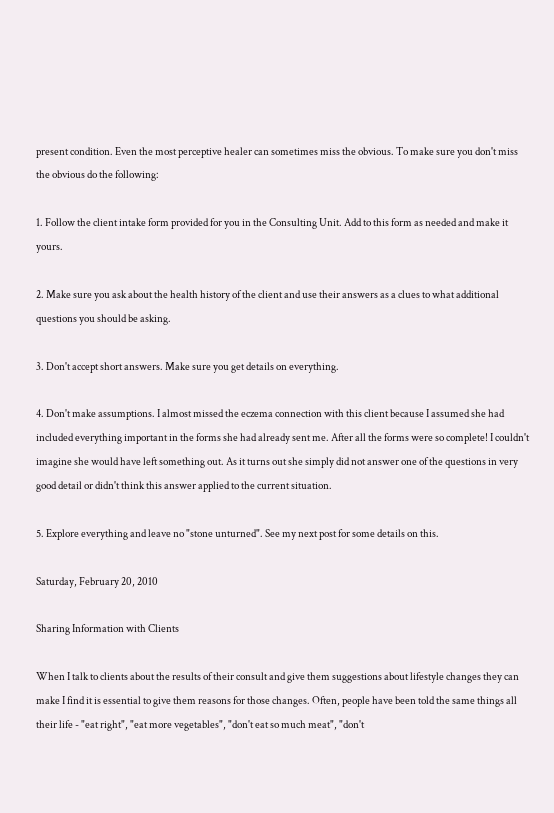present condition. Even the most perceptive healer can sometimes miss the obvious. To make sure you don't miss the obvious do the following:

1. Follow the client intake form provided for you in the Consulting Unit. Add to this form as needed and make it yours.

2. Make sure you ask about the health history of the client and use their answers as a clues to what additional questions you should be asking.

3. Don't accept short answers. Make sure you get details on everything.

4. Don't make assumptions. I almost missed the eczema connection with this client because I assumed she had included everything important in the forms she had already sent me. After all the forms were so complete! I couldn't imagine she would have left something out. As it turns out she simply did not answer one of the questions in very good detail or didn't think this answer applied to the current situation.

5. Explore everything and leave no "stone unturned". See my next post for some details on this.

Saturday, February 20, 2010

Sharing Information with Clients

When I talk to clients about the results of their consult and give them suggestions about lifestyle changes they can make I find it is essential to give them reasons for those changes. Often, people have been told the same things all their life - "eat right", "eat more vegetables", "don't eat so much meat", "don't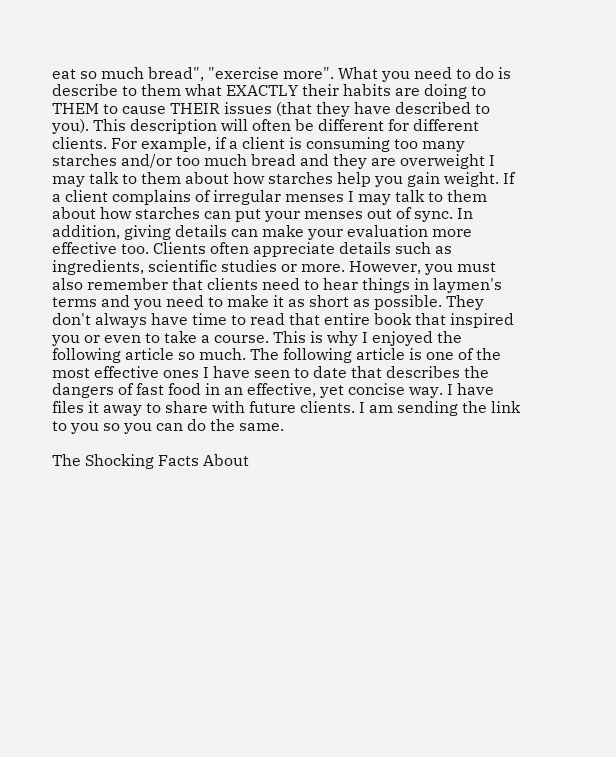eat so much bread", "exercise more". What you need to do is describe to them what EXACTLY their habits are doing to THEM to cause THEIR issues (that they have described to you). This description will often be different for different clients. For example, if a client is consuming too many starches and/or too much bread and they are overweight I may talk to them about how starches help you gain weight. If a client complains of irregular menses I may talk to them about how starches can put your menses out of sync. In addition, giving details can make your evaluation more effective too. Clients often appreciate details such as ingredients, scientific studies or more. However, you must also remember that clients need to hear things in laymen's terms and you need to make it as short as possible. They don't always have time to read that entire book that inspired you or even to take a course. This is why I enjoyed the following article so much. The following article is one of the most effective ones I have seen to date that describes the dangers of fast food in an effective, yet concise way. I have files it away to share with future clients. I am sending the link to you so you can do the same.

The Shocking Facts About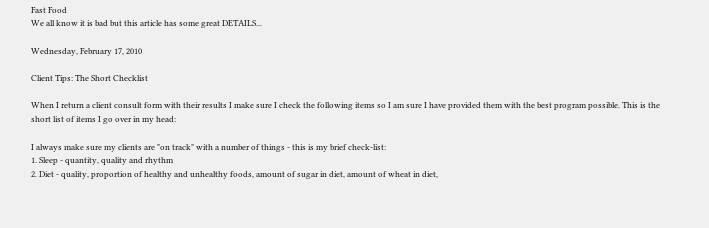Fast Food
We all know it is bad but this article has some great DETAILS...

Wednesday, February 17, 2010

Client Tips: The Short Checklist

When I return a client consult form with their results I make sure I check the following items so I am sure I have provided them with the best program possible. This is the short list of items I go over in my head:

I always make sure my clients are "on track" with a number of things - this is my brief check-list:
1. Sleep - quantity, quality and rhythm
2. Diet - quality, proportion of healthy and unhealthy foods, amount of sugar in diet, amount of wheat in diet,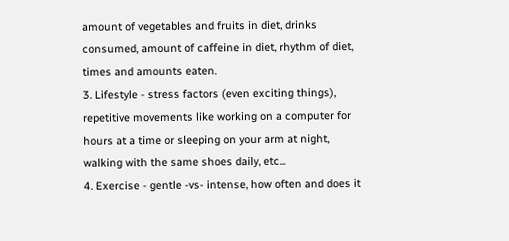amount of vegetables and fruits in diet, drinks consumed, amount of caffeine in diet, rhythm of diet, times and amounts eaten.
3. Lifestyle - stress factors (even exciting things), repetitive movements like working on a computer for hours at a time or sleeping on your arm at night, walking with the same shoes daily, etc...
4. Exercise - gentle -vs- intense, how often and does it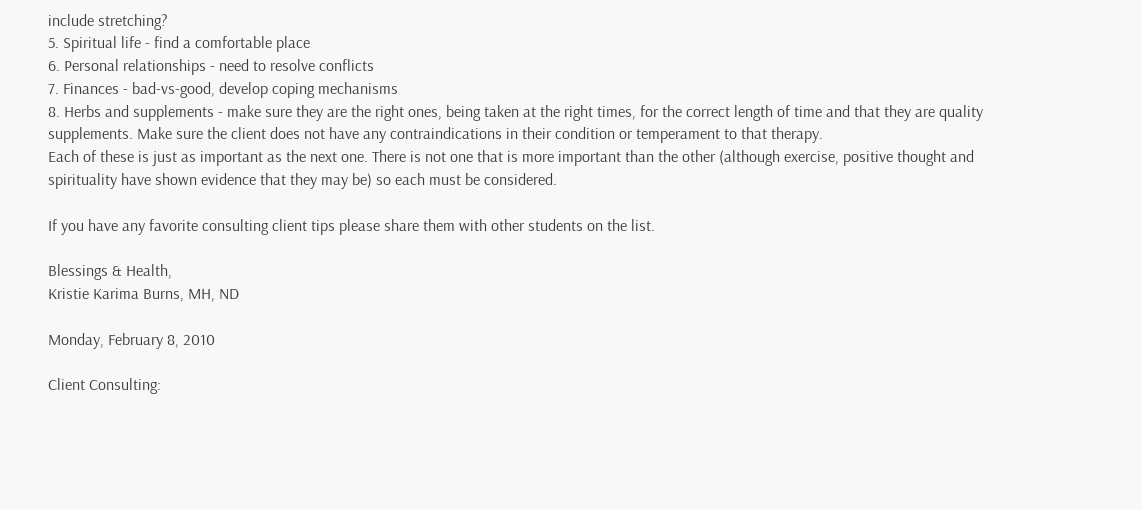include stretching?
5. Spiritual life - find a comfortable place
6. Personal relationships - need to resolve conflicts
7. Finances - bad-vs-good, develop coping mechanisms
8. Herbs and supplements - make sure they are the right ones, being taken at the right times, for the correct length of time and that they are quality supplements. Make sure the client does not have any contraindications in their condition or temperament to that therapy.
Each of these is just as important as the next one. There is not one that is more important than the other (although exercise, positive thought and spirituality have shown evidence that they may be) so each must be considered.

If you have any favorite consulting client tips please share them with other students on the list.

Blessings & Health,
Kristie Karima Burns, MH, ND

Monday, February 8, 2010

Client Consulting: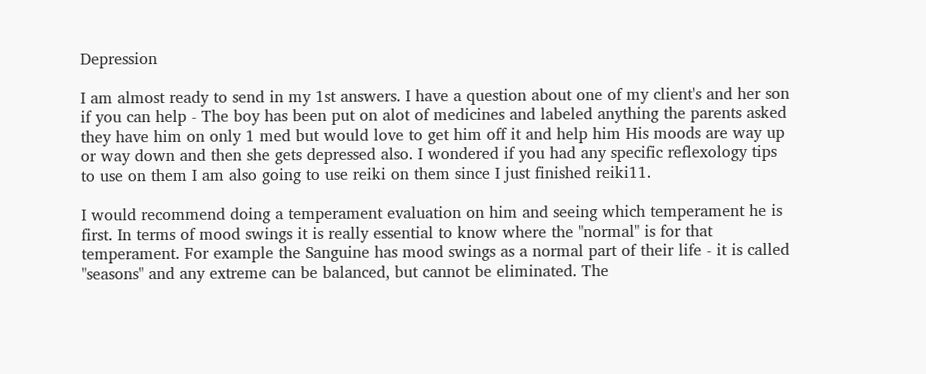Depression

I am almost ready to send in my 1st answers. I have a question about one of my client's and her son if you can help - The boy has been put on alot of medicines and labeled anything the parents asked they have him on only 1 med but would love to get him off it and help him His moods are way up or way down and then she gets depressed also. I wondered if you had any specific reflexology tips to use on them I am also going to use reiki on them since I just finished reiki11.

I would recommend doing a temperament evaluation on him and seeing which temperament he is first. In terms of mood swings it is really essential to know where the "normal" is for that temperament. For example the Sanguine has mood swings as a normal part of their life - it is called "seasons" and any extreme can be balanced, but cannot be eliminated. The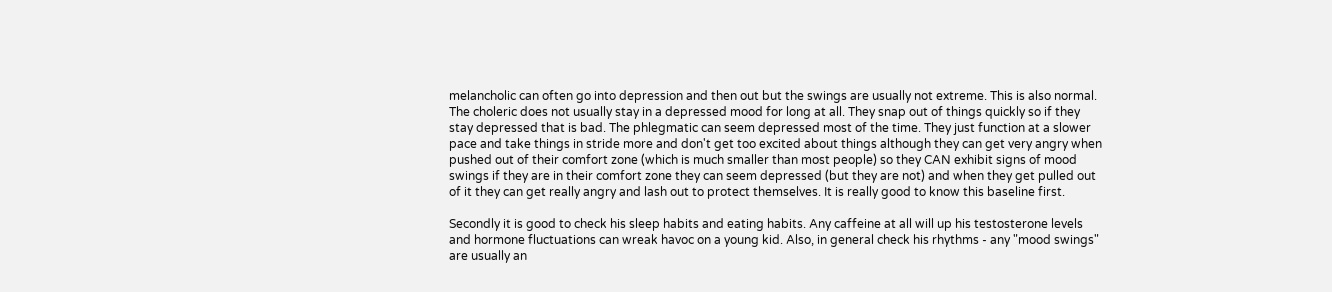melancholic can often go into depression and then out but the swings are usually not extreme. This is also normal. The choleric does not usually stay in a depressed mood for long at all. They snap out of things quickly so if they stay depressed that is bad. The phlegmatic can seem depressed most of the time. They just function at a slower pace and take things in stride more and don't get too excited about things although they can get very angry when pushed out of their comfort zone (which is much smaller than most people) so they CAN exhibit signs of mood swings if they are in their comfort zone they can seem depressed (but they are not) and when they get pulled out of it they can get really angry and lash out to protect themselves. It is really good to know this baseline first.

Secondly it is good to check his sleep habits and eating habits. Any caffeine at all will up his testosterone levels and hormone fluctuations can wreak havoc on a young kid. Also, in general check his rhythms - any "mood swings" are usually an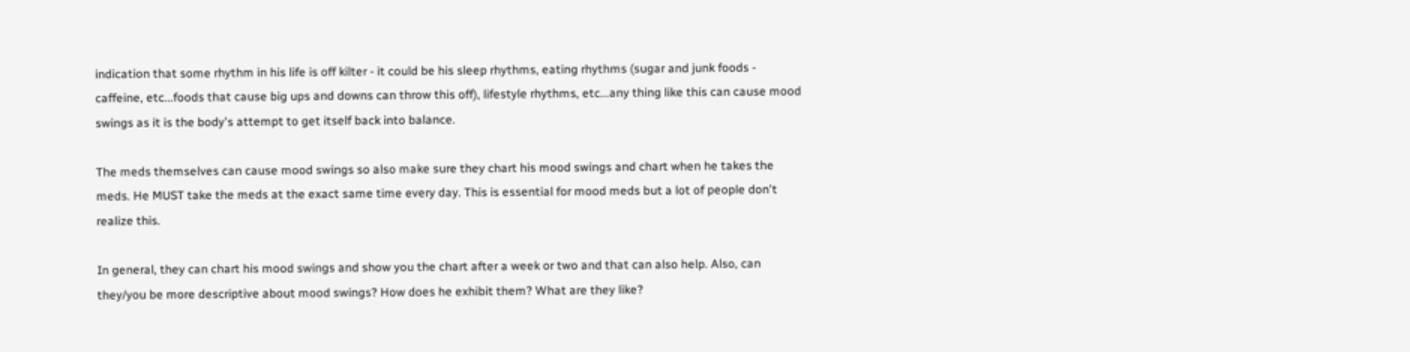indication that some rhythm in his life is off kilter - it could be his sleep rhythms, eating rhythms (sugar and junk foods - caffeine, etc...foods that cause big ups and downs can throw this off), lifestyle rhythms, etc...any thing like this can cause mood swings as it is the body's attempt to get itself back into balance.

The meds themselves can cause mood swings so also make sure they chart his mood swings and chart when he takes the meds. He MUST take the meds at the exact same time every day. This is essential for mood meds but a lot of people don't realize this.

In general, they can chart his mood swings and show you the chart after a week or two and that can also help. Also, can they/you be more descriptive about mood swings? How does he exhibit them? What are they like?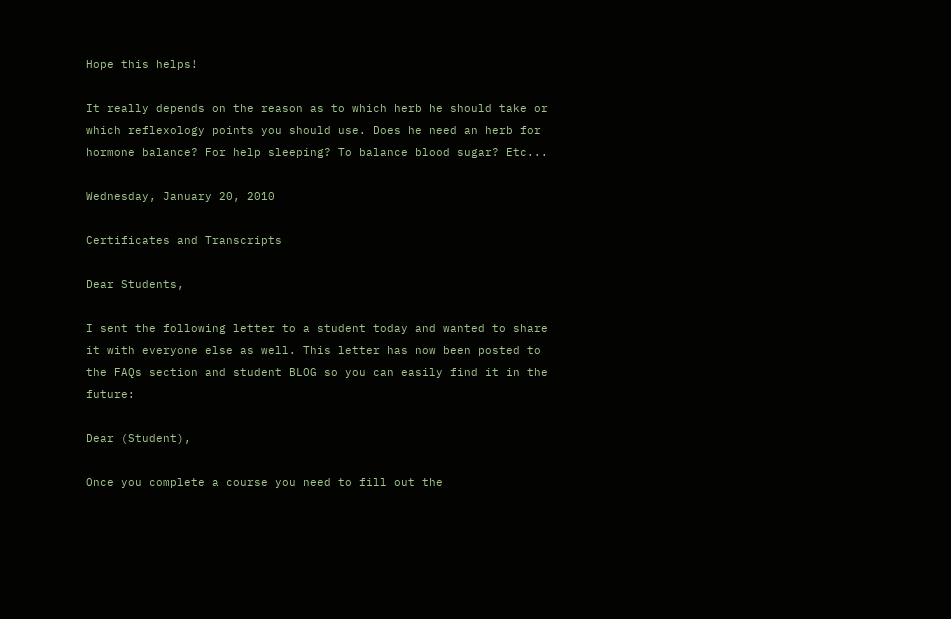Hope this helps!

It really depends on the reason as to which herb he should take or which reflexology points you should use. Does he need an herb for hormone balance? For help sleeping? To balance blood sugar? Etc...

Wednesday, January 20, 2010

Certificates and Transcripts

Dear Students,

I sent the following letter to a student today and wanted to share it with everyone else as well. This letter has now been posted to the FAQs section and student BLOG so you can easily find it in the future:

Dear (Student),

Once you complete a course you need to fill out the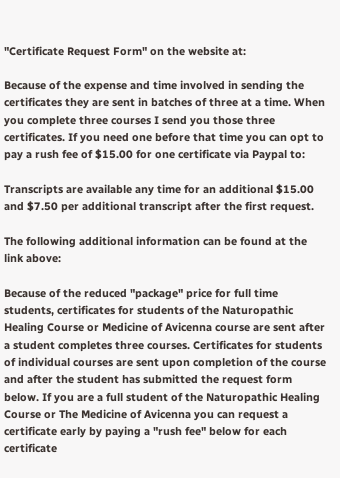"Certificate Request Form" on the website at:

Because of the expense and time involved in sending the certificates they are sent in batches of three at a time. When you complete three courses I send you those three certificates. If you need one before that time you can opt to pay a rush fee of $15.00 for one certificate via Paypal to:

Transcripts are available any time for an additional $15.00 and $7.50 per additional transcript after the first request.

The following additional information can be found at the link above:

Because of the reduced "package" price for full time students, certificates for students of the Naturopathic Healing Course or Medicine of Avicenna course are sent after a student completes three courses. Certificates for students of individual courses are sent upon completion of the course and after the student has submitted the request form below. If you are a full student of the Naturopathic Healing Course or The Medicine of Avicenna you can request a certificate early by paying a "rush fee" below for each certificate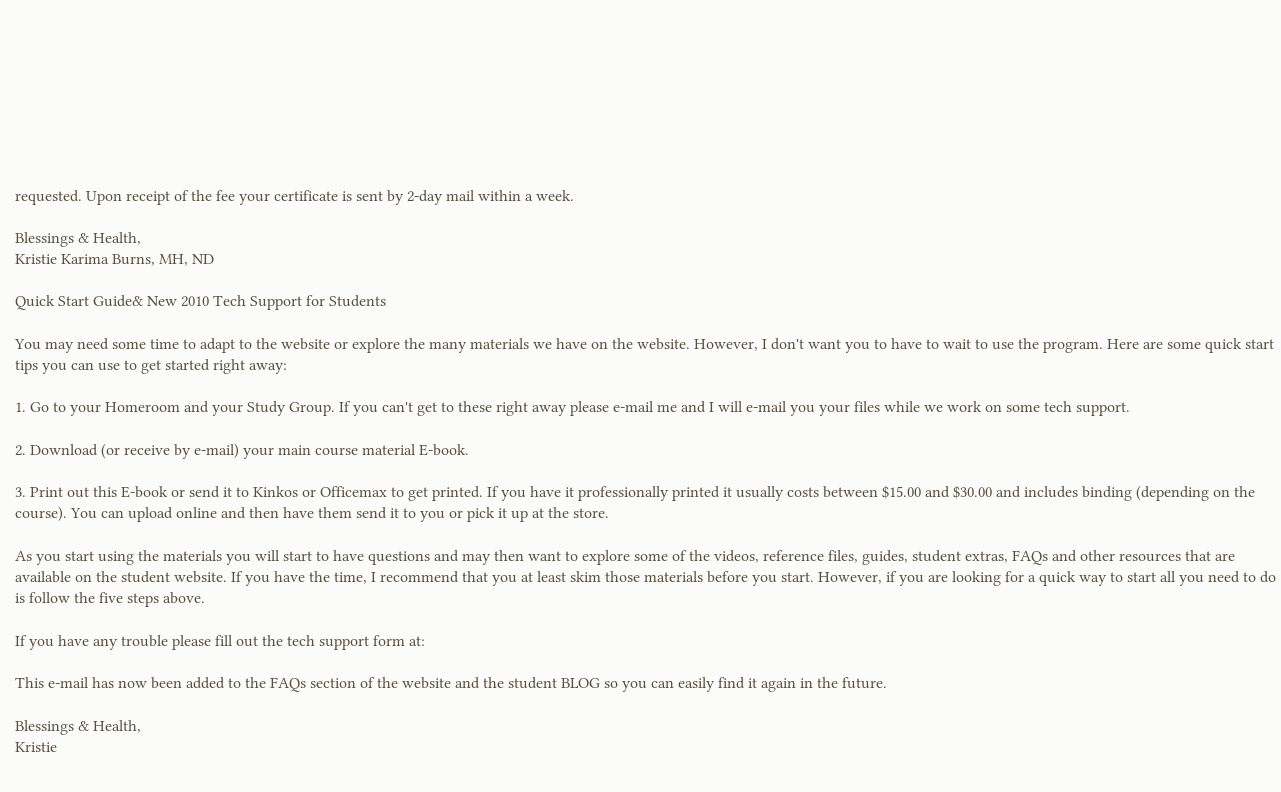requested. Upon receipt of the fee your certificate is sent by 2-day mail within a week.

Blessings & Health,
Kristie Karima Burns, MH, ND

Quick Start Guide& New 2010 Tech Support for Students

You may need some time to adapt to the website or explore the many materials we have on the website. However, I don't want you to have to wait to use the program. Here are some quick start tips you can use to get started right away:

1. Go to your Homeroom and your Study Group. If you can't get to these right away please e-mail me and I will e-mail you your files while we work on some tech support.

2. Download (or receive by e-mail) your main course material E-book.

3. Print out this E-book or send it to Kinkos or Officemax to get printed. If you have it professionally printed it usually costs between $15.00 and $30.00 and includes binding (depending on the course). You can upload online and then have them send it to you or pick it up at the store.

As you start using the materials you will start to have questions and may then want to explore some of the videos, reference files, guides, student extras, FAQs and other resources that are available on the student website. If you have the time, I recommend that you at least skim those materials before you start. However, if you are looking for a quick way to start all you need to do is follow the five steps above.

If you have any trouble please fill out the tech support form at:

This e-mail has now been added to the FAQs section of the website and the student BLOG so you can easily find it again in the future.

Blessings & Health,
Kristie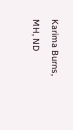Karima Burns, MH, ND